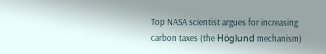Top NASA scientist argues for increasing carbon taxes (the Höglund mechanism)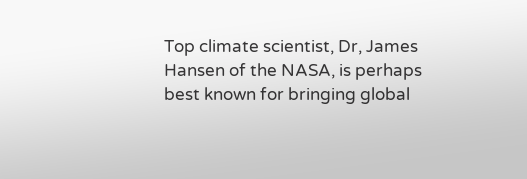Top climate scientist, Dr, James Hansen of the NASA, is perhaps best known for bringing global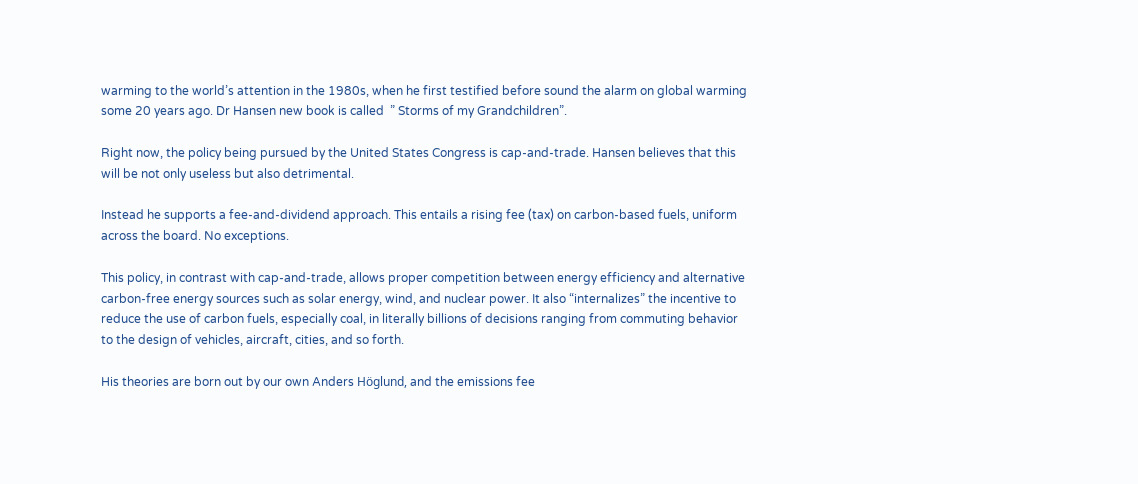warming to the world’s attention in the 1980s, when he first testified before sound the alarm on global warming some 20 years ago. Dr Hansen new book is called  ” Storms of my Grandchildren”.

Right now, the policy being pursued by the United States Congress is cap-and-trade. Hansen believes that this will be not only useless but also detrimental.

Instead he supports a fee-and-dividend approach. This entails a rising fee (tax) on carbon-based fuels, uniform across the board. No exceptions.

This policy, in contrast with cap-and-trade, allows proper competition between energy efficiency and alternative carbon-free energy sources such as solar energy, wind, and nuclear power. It also “internalizes” the incentive to reduce the use of carbon fuels, especially coal, in literally billions of decisions ranging from commuting behavior to the design of vehicles, aircraft, cities, and so forth.

His theories are born out by our own Anders Höglund, and the emissions fee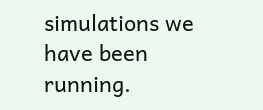simulations we have been running.